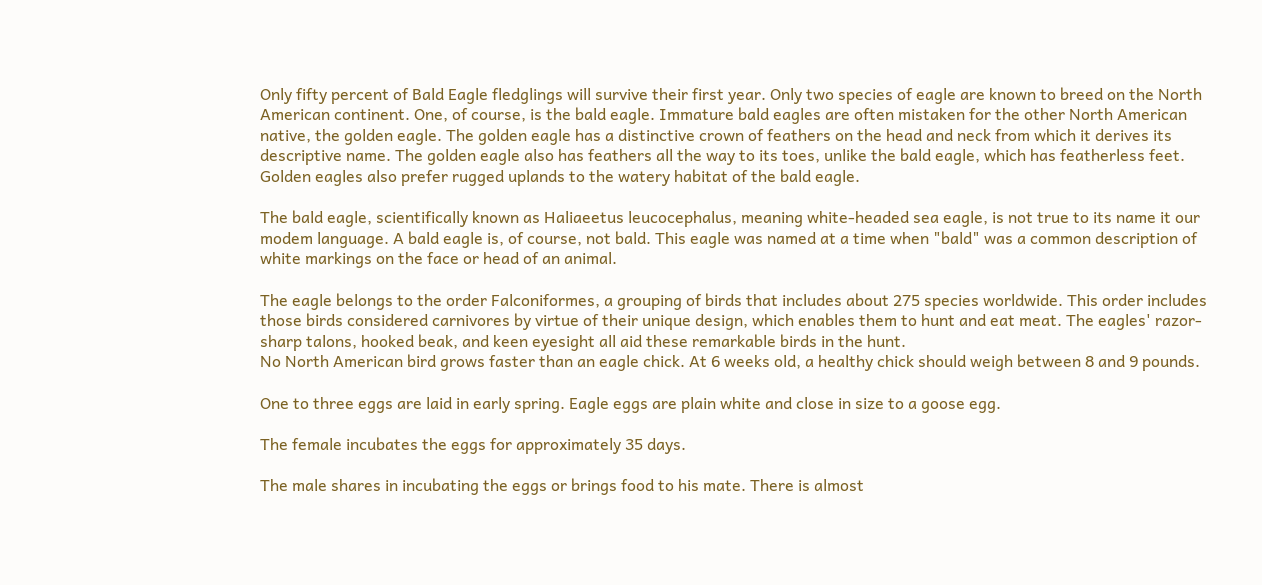Only fifty percent of Bald Eagle fledglings will survive their first year. Only two species of eagle are known to breed on the North American continent. One, of course, is the bald eagle. Immature bald eagles are often mistaken for the other North American native, the golden eagle. The golden eagle has a distinctive crown of feathers on the head and neck from which it derives its descriptive name. The golden eagle also has feathers all the way to its toes, unlike the bald eagle, which has featherless feet. Golden eagles also prefer rugged uplands to the watery habitat of the bald eagle.

The bald eagle, scientifically known as Haliaeetus leucocephalus, meaning white-headed sea eagle, is not true to its name it our modem language. A bald eagle is, of course, not bald. This eagle was named at a time when "bald" was a common description of white markings on the face or head of an animal.

The eagle belongs to the order Falconiformes, a grouping of birds that includes about 275 species worldwide. This order includes those birds considered carnivores by virtue of their unique design, which enables them to hunt and eat meat. The eagles' razor-sharp talons, hooked beak, and keen eyesight all aid these remarkable birds in the hunt.
No North American bird grows faster than an eagle chick. At 6 weeks old, a healthy chick should weigh between 8 and 9 pounds.

One to three eggs are laid in early spring. Eagle eggs are plain white and close in size to a goose egg.

The female incubates the eggs for approximately 35 days.

The male shares in incubating the eggs or brings food to his mate. There is almost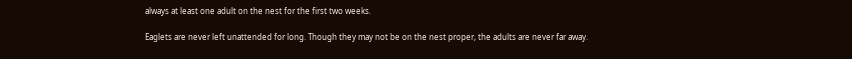always at least one adult on the nest for the first two weeks.

Eaglets are never left unattended for long. Though they may not be on the nest proper, the adults are never far away.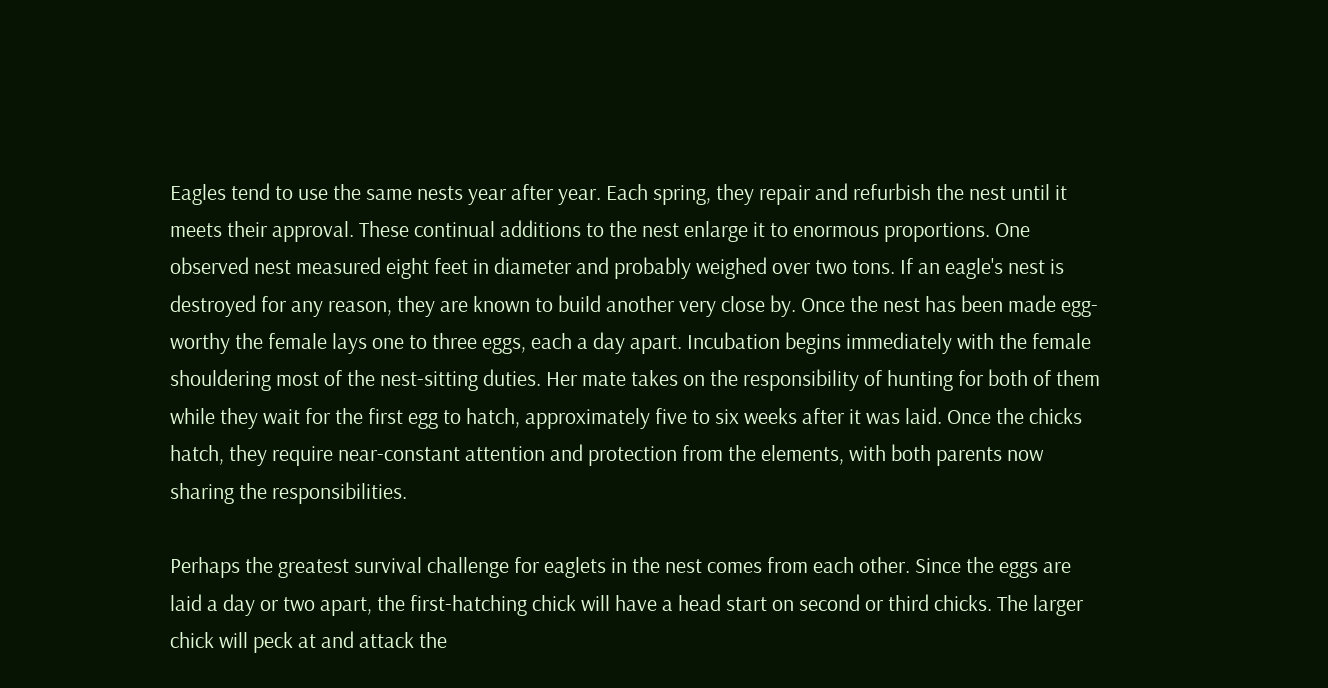Eagles tend to use the same nests year after year. Each spring, they repair and refurbish the nest until it meets their approval. These continual additions to the nest enlarge it to enormous proportions. One observed nest measured eight feet in diameter and probably weighed over two tons. If an eagle's nest is destroyed for any reason, they are known to build another very close by. Once the nest has been made egg-worthy the female lays one to three eggs, each a day apart. Incubation begins immediately with the female shouldering most of the nest-sitting duties. Her mate takes on the responsibility of hunting for both of them while they wait for the first egg to hatch, approximately five to six weeks after it was laid. Once the chicks hatch, they require near-constant attention and protection from the elements, with both parents now sharing the responsibilities.

Perhaps the greatest survival challenge for eaglets in the nest comes from each other. Since the eggs are laid a day or two apart, the first-hatching chick will have a head start on second or third chicks. The larger chick will peck at and attack the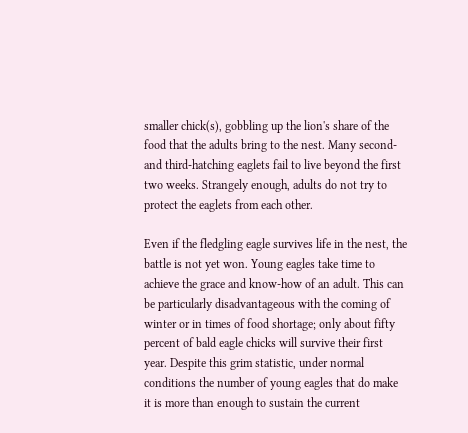smaller chick(s), gobbling up the lion's share of the food that the adults bring to the nest. Many second- and third-hatching eaglets fail to live beyond the first two weeks. Strangely enough, adults do not try to protect the eaglets from each other.

Even if the fledgling eagle survives life in the nest, the battle is not yet won. Young eagles take time to achieve the grace and know-how of an adult. This can be particularly disadvantageous with the coming of winter or in times of food shortage; only about fifty percent of bald eagle chicks will survive their first year. Despite this grim statistic, under normal conditions the number of young eagles that do make it is more than enough to sustain the current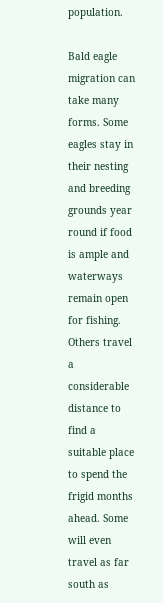population.

Bald eagle migration can take many forms. Some eagles stay in their nesting and breeding grounds year round if food is ample and waterways remain open for fishing. Others travel a considerable distance to find a suitable place to spend the frigid months ahead. Some will even travel as far south as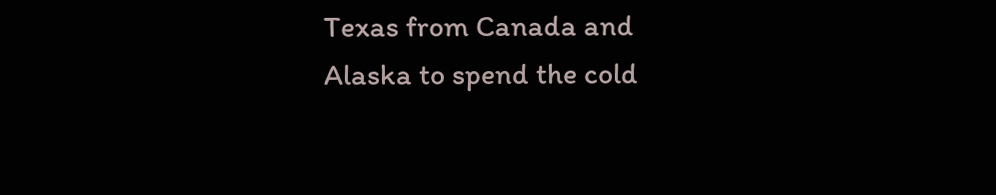Texas from Canada and Alaska to spend the cold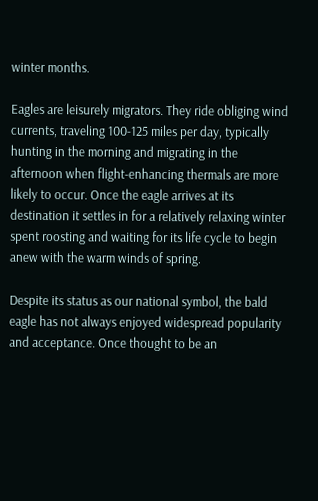winter months.

Eagles are leisurely migrators. They ride obliging wind currents, traveling 100-125 miles per day, typically hunting in the morning and migrating in the afternoon when flight-enhancing thermals are more likely to occur. Once the eagle arrives at its destination it settles in for a relatively relaxing winter spent roosting and waiting for its life cycle to begin anew with the warm winds of spring.

Despite its status as our national symbol, the bald eagle has not always enjoyed widespread popularity and acceptance. Once thought to be an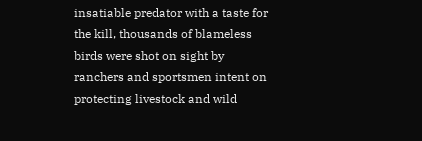insatiable predator with a taste for the kill, thousands of blameless birds were shot on sight by ranchers and sportsmen intent on protecting livestock and wild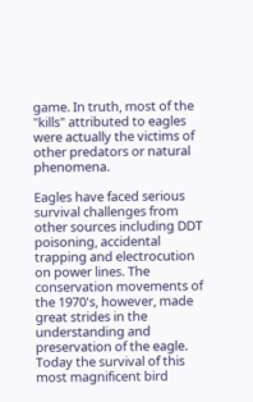game. In truth, most of the "kills" attributed to eagles were actually the victims of other predators or natural phenomena.

Eagles have faced serious survival challenges from other sources including DDT poisoning, accidental trapping and electrocution on power lines. The conservation movements of the 1970's, however, made great strides in the understanding and preservation of the eagle. Today the survival of this most magnificent bird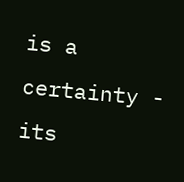is a certainty - its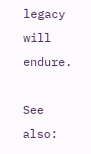legacy will endure.

See also: